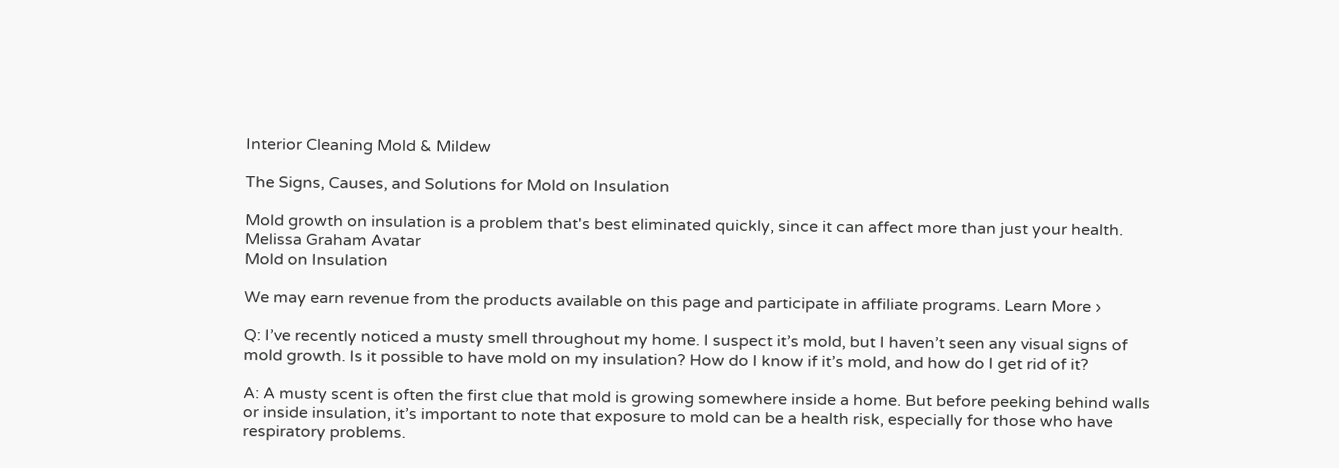Interior Cleaning Mold & Mildew

The Signs, Causes, and Solutions for Mold on Insulation

Mold growth on insulation is a problem that's best eliminated quickly, since it can affect more than just your health.
Melissa Graham Avatar
Mold on Insulation

We may earn revenue from the products available on this page and participate in affiliate programs. Learn More ›

Q: I’ve recently noticed a musty smell throughout my home. I suspect it’s mold, but I haven’t seen any visual signs of mold growth. Is it possible to have mold on my insulation? How do I know if it’s mold, and how do I get rid of it?

A: A musty scent is often the first clue that mold is growing somewhere inside a home. But before peeking behind walls or inside insulation, it’s important to note that exposure to mold can be a health risk, especially for those who have respiratory problems.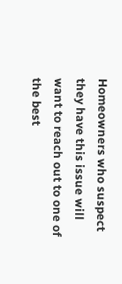Homeowners who suspect they have this issue will want to reach out to one of the best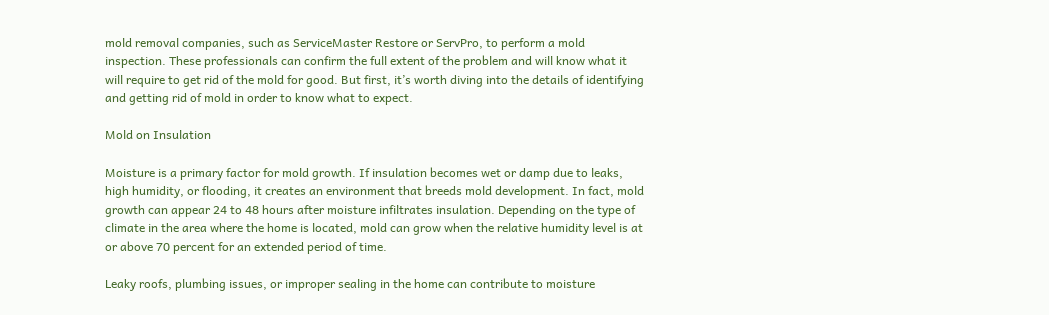mold removal companies, such as ServiceMaster Restore or ServPro, to perform a mold inspection. These professionals can confirm the full extent of the problem and will know what it will require to get rid of the mold for good. But first, it’s worth diving into the details of identifying and getting rid of mold in order to know what to expect.

Mold on Insulation

Moisture is a primary factor for mold growth. If insulation becomes wet or damp due to leaks, high humidity, or flooding, it creates an environment that breeds mold development. In fact, mold growth can appear 24 to 48 hours after moisture infiltrates insulation. Depending on the type of climate in the area where the home is located, mold can grow when the relative humidity level is at or above 70 percent for an extended period of time.

Leaky roofs, plumbing issues, or improper sealing in the home can contribute to moisture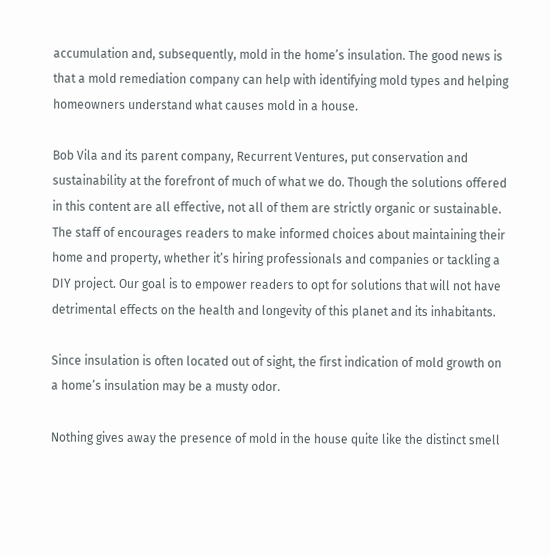accumulation and, subsequently, mold in the home’s insulation. The good news is that a mold remediation company can help with identifying mold types and helping homeowners understand what causes mold in a house.

Bob Vila and its parent company, Recurrent Ventures, put conservation and sustainability at the forefront of much of what we do. Though the solutions offered in this content are all effective, not all of them are strictly organic or sustainable. The staff of encourages readers to make informed choices about maintaining their home and property, whether it’s hiring professionals and companies or tackling a DIY project. Our goal is to empower readers to opt for solutions that will not have detrimental effects on the health and longevity of this planet and its inhabitants.

Since insulation is often located out of sight, the first indication of mold growth on a home’s insulation may be a musty odor.

Nothing gives away the presence of mold in the house quite like the distinct smell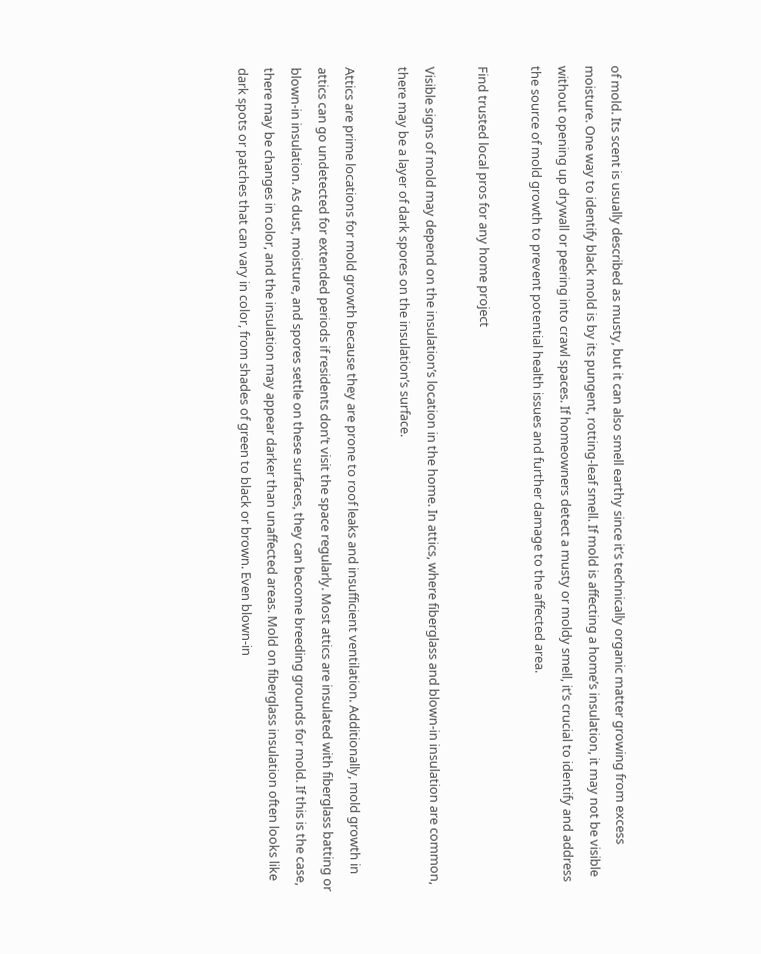of mold. Its scent is usually described as musty, but it can also smell earthy since it’s technically organic matter growing from excess moisture. One way to identify black mold is by its pungent, rotting-leaf smell. If mold is affecting a home’s insulation, it may not be visible without opening up drywall or peering into crawl spaces. If homeowners detect a musty or moldy smell, it’s crucial to identify and address the source of mold growth to prevent potential health issues and further damage to the affected area.

Find trusted local pros for any home project

Visible signs of mold may depend on the insulation’s location in the home. In attics, where fiberglass and blown-in insulation are common, there may be a layer of dark spores on the insulation’s surface.

Attics are prime locations for mold growth because they are prone to roof leaks and insufficient ventilation. Additionally, mold growth in attics can go undetected for extended periods if residents don’t visit the space regularly. Most attics are insulated with fiberglass batting or blown-in insulation. As dust, moisture, and spores settle on these surfaces, they can become breeding grounds for mold. If this is the case, there may be changes in color, and the insulation may appear darker than unaffected areas. Mold on fiberglass insulation often looks like dark spots or patches that can vary in color, from shades of green to black or brown. Even blown-in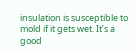insulation is susceptible to mold if it gets wet. It’s a good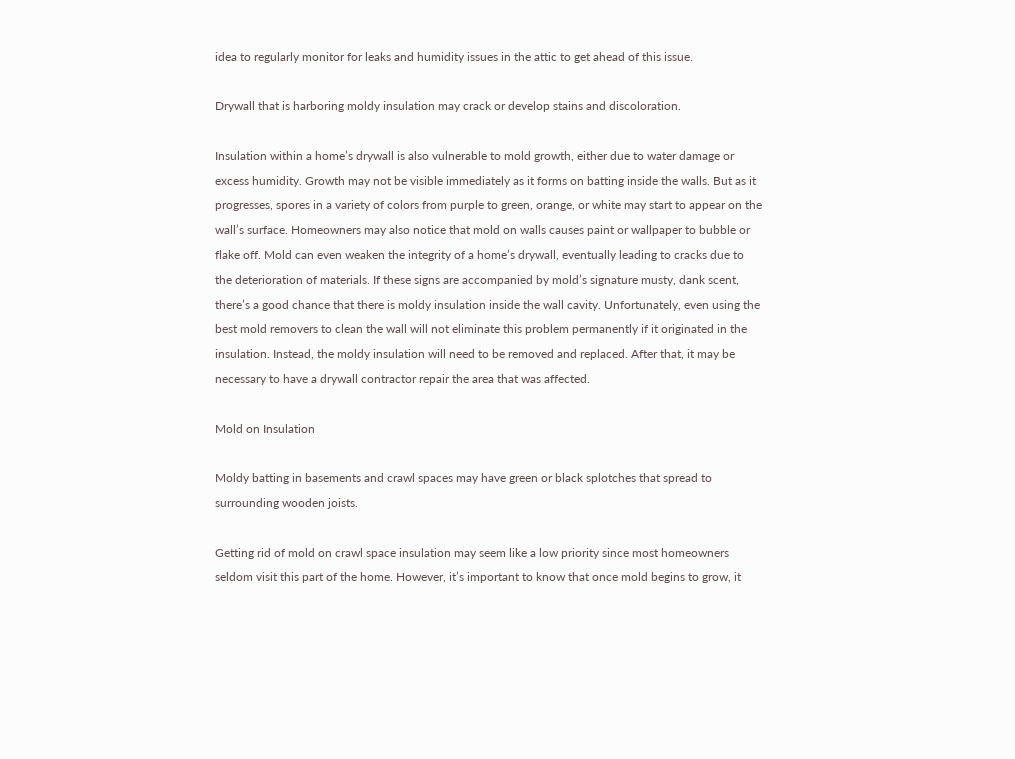idea to regularly monitor for leaks and humidity issues in the attic to get ahead of this issue.

Drywall that is harboring moldy insulation may crack or develop stains and discoloration.

Insulation within a home’s drywall is also vulnerable to mold growth, either due to water damage or excess humidity. Growth may not be visible immediately as it forms on batting inside the walls. But as it progresses, spores in a variety of colors from purple to green, orange, or white may start to appear on the wall’s surface. Homeowners may also notice that mold on walls causes paint or wallpaper to bubble or flake off. Mold can even weaken the integrity of a home’s drywall, eventually leading to cracks due to the deterioration of materials. If these signs are accompanied by mold’s signature musty, dank scent, there’s a good chance that there is moldy insulation inside the wall cavity. Unfortunately, even using the best mold removers to clean the wall will not eliminate this problem permanently if it originated in the insulation. Instead, the moldy insulation will need to be removed and replaced. After that, it may be necessary to have a drywall contractor repair the area that was affected.

Mold on Insulation

Moldy batting in basements and crawl spaces may have green or black splotches that spread to surrounding wooden joists.

Getting rid of mold on crawl space insulation may seem like a low priority since most homeowners seldom visit this part of the home. However, it’s important to know that once mold begins to grow, it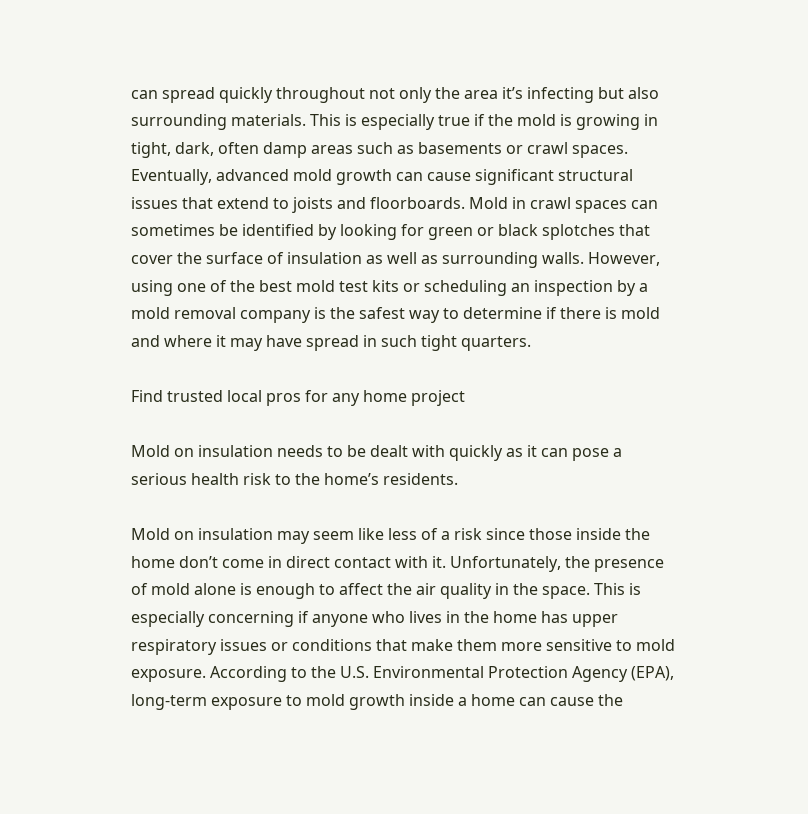can spread quickly throughout not only the area it’s infecting but also surrounding materials. This is especially true if the mold is growing in tight, dark, often damp areas such as basements or crawl spaces. Eventually, advanced mold growth can cause significant structural issues that extend to joists and floorboards. Mold in crawl spaces can sometimes be identified by looking for green or black splotches that cover the surface of insulation as well as surrounding walls. However, using one of the best mold test kits or scheduling an inspection by a mold removal company is the safest way to determine if there is mold and where it may have spread in such tight quarters.

Find trusted local pros for any home project

Mold on insulation needs to be dealt with quickly as it can pose a serious health risk to the home’s residents.

Mold on insulation may seem like less of a risk since those inside the home don’t come in direct contact with it. Unfortunately, the presence of mold alone is enough to affect the air quality in the space. This is especially concerning if anyone who lives in the home has upper respiratory issues or conditions that make them more sensitive to mold exposure. According to the U.S. Environmental Protection Agency (EPA), long-term exposure to mold growth inside a home can cause the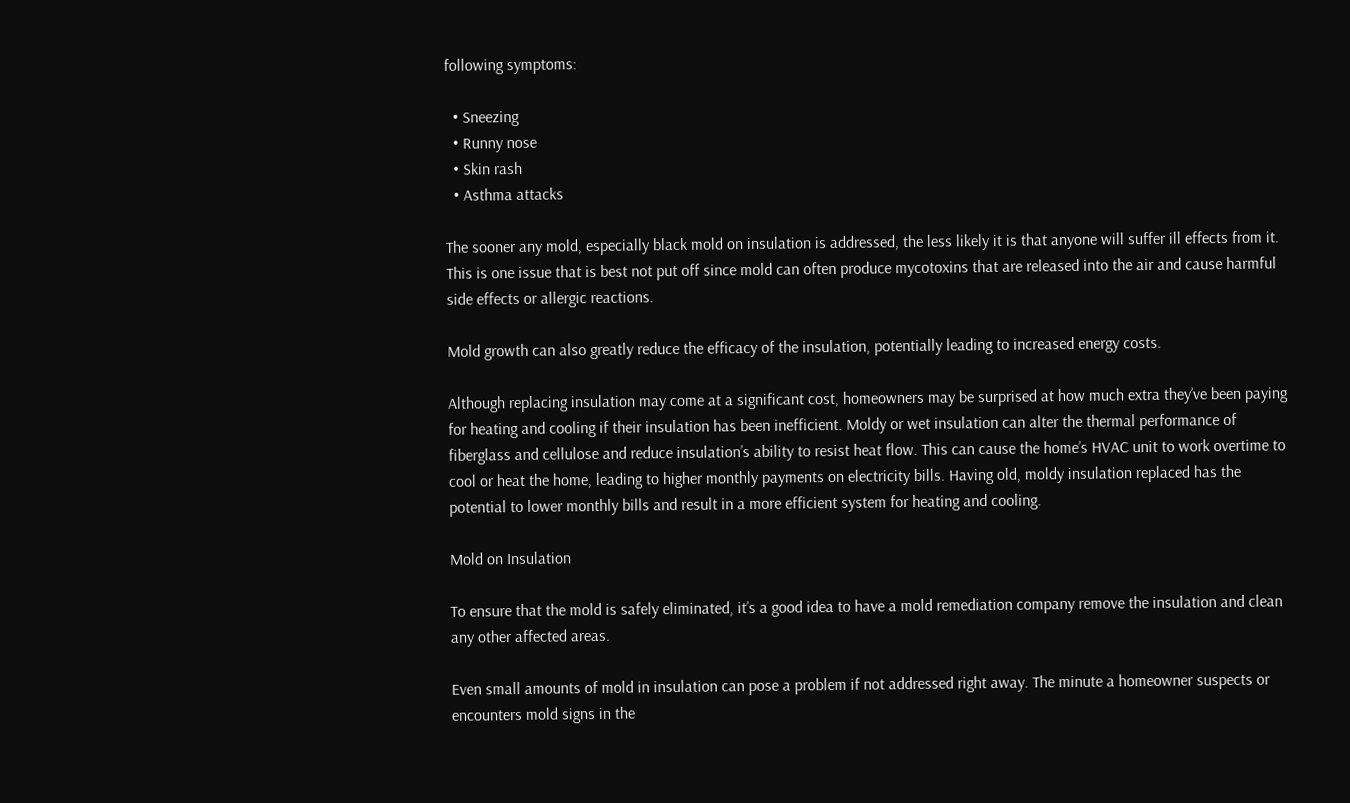following symptoms:

  • Sneezing
  • Runny nose
  • Skin rash
  • Asthma attacks

The sooner any mold, especially black mold on insulation is addressed, the less likely it is that anyone will suffer ill effects from it. This is one issue that is best not put off since mold can often produce mycotoxins that are released into the air and cause harmful side effects or allergic reactions.

Mold growth can also greatly reduce the efficacy of the insulation, potentially leading to increased energy costs.

Although replacing insulation may come at a significant cost, homeowners may be surprised at how much extra they’ve been paying for heating and cooling if their insulation has been inefficient. Moldy or wet insulation can alter the thermal performance of fiberglass and cellulose and reduce insulation’s ability to resist heat flow. This can cause the home’s HVAC unit to work overtime to cool or heat the home, leading to higher monthly payments on electricity bills. Having old, moldy insulation replaced has the potential to lower monthly bills and result in a more efficient system for heating and cooling.

Mold on Insulation

To ensure that the mold is safely eliminated, it’s a good idea to have a mold remediation company remove the insulation and clean any other affected areas.

Even small amounts of mold in insulation can pose a problem if not addressed right away. The minute a homeowner suspects or encounters mold signs in the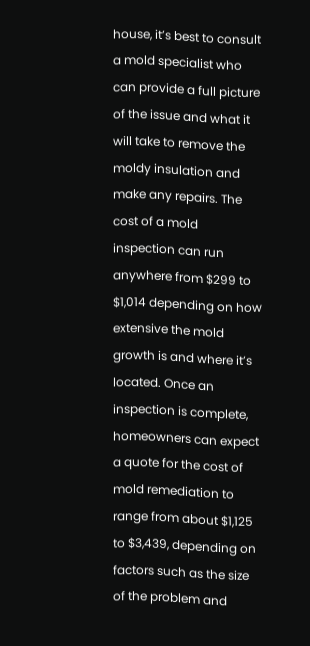house, it’s best to consult a mold specialist who can provide a full picture of the issue and what it will take to remove the moldy insulation and make any repairs. The cost of a mold inspection can run anywhere from $299 to $1,014 depending on how extensive the mold growth is and where it’s located. Once an inspection is complete, homeowners can expect a quote for the cost of mold remediation to range from about $1,125 to $3,439, depending on factors such as the size of the problem and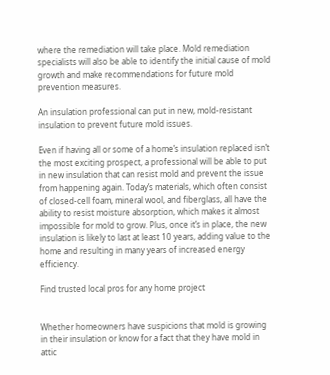where the remediation will take place. Mold remediation specialists will also be able to identify the initial cause of mold growth and make recommendations for future mold prevention measures.

An insulation professional can put in new, mold-resistant insulation to prevent future mold issues.

Even if having all or some of a home’s insulation replaced isn’t the most exciting prospect, a professional will be able to put in new insulation that can resist mold and prevent the issue from happening again. Today’s materials, which often consist of closed-cell foam, mineral wool, and fiberglass, all have the ability to resist moisture absorption, which makes it almost impossible for mold to grow. Plus, once it’s in place, the new insulation is likely to last at least 10 years, adding value to the home and resulting in many years of increased energy efficiency.

Find trusted local pros for any home project


Whether homeowners have suspicions that mold is growing in their insulation or know for a fact that they have mold in attic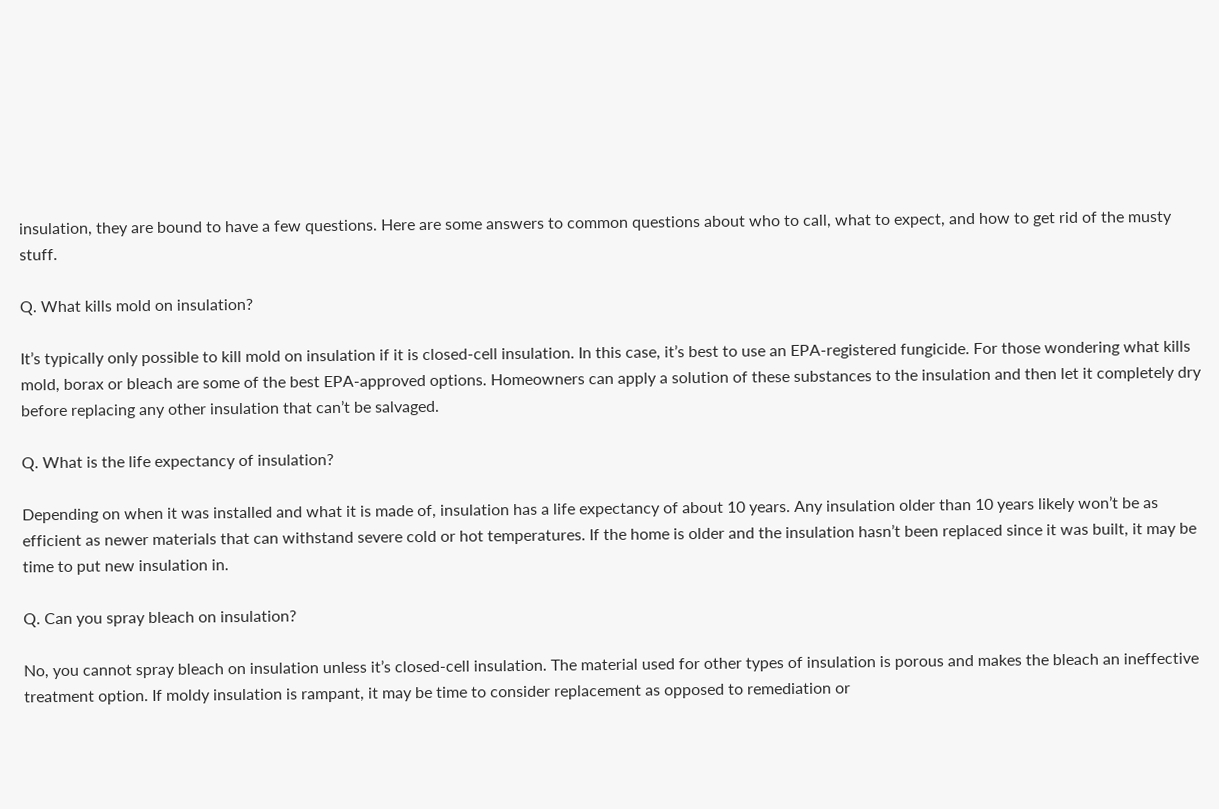insulation, they are bound to have a few questions. Here are some answers to common questions about who to call, what to expect, and how to get rid of the musty stuff.

Q. What kills mold on insulation?

It’s typically only possible to kill mold on insulation if it is closed-cell insulation. In this case, it’s best to use an EPA-registered fungicide. For those wondering what kills mold, borax or bleach are some of the best EPA-approved options. Homeowners can apply a solution of these substances to the insulation and then let it completely dry before replacing any other insulation that can’t be salvaged.

Q. What is the life expectancy of insulation?

Depending on when it was installed and what it is made of, insulation has a life expectancy of about 10 years. Any insulation older than 10 years likely won’t be as efficient as newer materials that can withstand severe cold or hot temperatures. If the home is older and the insulation hasn’t been replaced since it was built, it may be time to put new insulation in.

Q. Can you spray bleach on insulation?

No, you cannot spray bleach on insulation unless it’s closed-cell insulation. The material used for other types of insulation is porous and makes the bleach an ineffective treatment option. If moldy insulation is rampant, it may be time to consider replacement as opposed to remediation or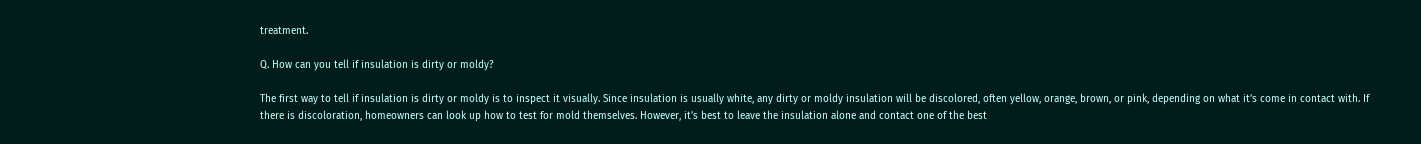treatment.

Q. How can you tell if insulation is dirty or moldy?

The first way to tell if insulation is dirty or moldy is to inspect it visually. Since insulation is usually white, any dirty or moldy insulation will be discolored, often yellow, orange, brown, or pink, depending on what it’s come in contact with. If there is discoloration, homeowners can look up how to test for mold themselves. However, it’s best to leave the insulation alone and contact one of the best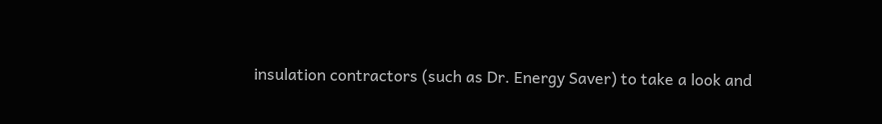insulation contractors (such as Dr. Energy Saver) to take a look and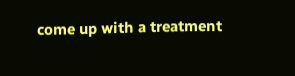come up with a treatment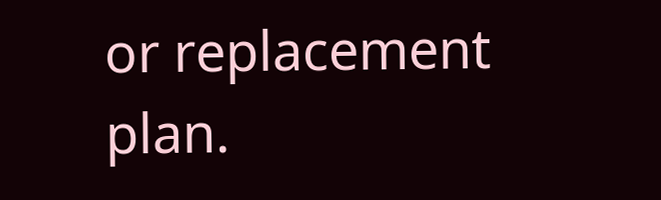or replacement plan.